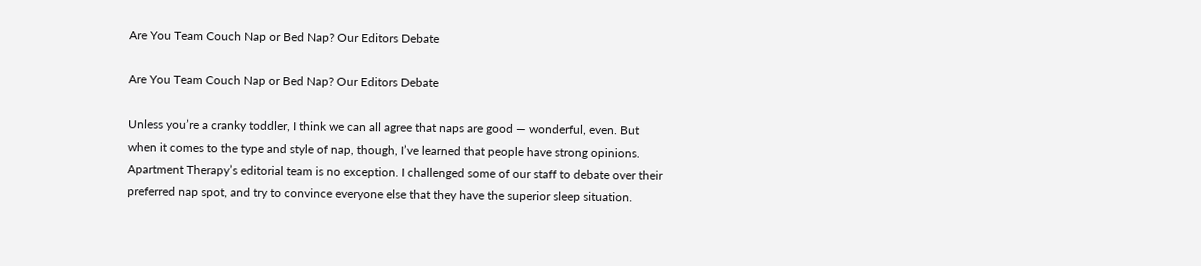Are You Team Couch Nap or Bed Nap? Our Editors Debate

Are You Team Couch Nap or Bed Nap? Our Editors Debate

Unless you’re a cranky toddler, I think we can all agree that naps are good — wonderful, even. But when it comes to the type and style of nap, though, I’ve learned that people have strong opinions. Apartment Therapy’s editorial team is no exception. I challenged some of our staff to debate over their preferred nap spot, and try to convince everyone else that they have the superior sleep situation.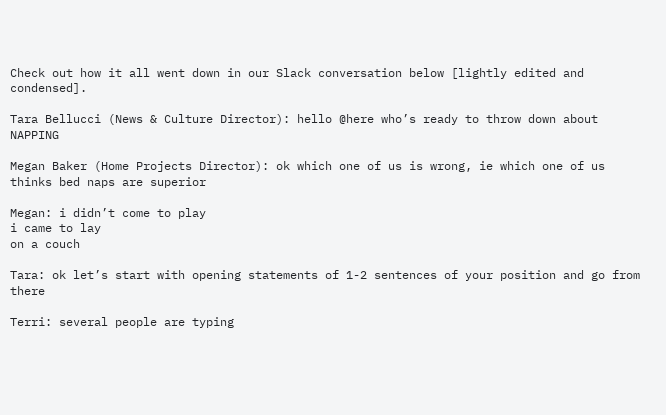Check out how it all went down in our Slack conversation below [lightly edited and condensed].

Tara Bellucci (News & Culture Director): hello @here who’s ready to throw down about NAPPING

Megan Baker (Home Projects Director): ok which one of us is wrong, ie which one of us thinks bed naps are superior

Megan: i didn’t come to play
i came to lay
on a couch

Tara: ok let’s start with opening statements of 1-2 sentences of your position and go from there

Terri: several people are typing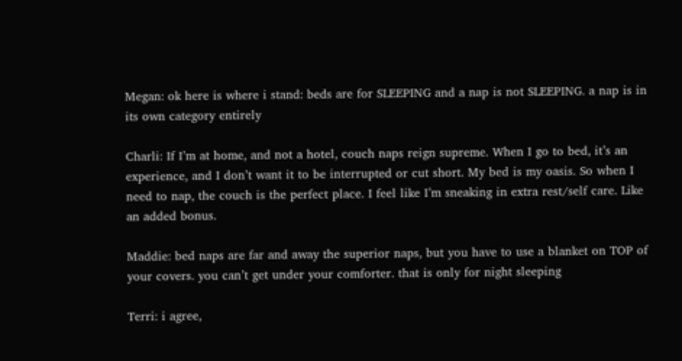Megan: ok here is where i stand: beds are for SLEEPING and a nap is not SLEEPING. a nap is in its own category entirely

Charli: If I’m at home, and not a hotel, couch naps reign supreme. When I go to bed, it’s an experience, and I don’t want it to be interrupted or cut short. My bed is my oasis. So when I need to nap, the couch is the perfect place. I feel like I’m sneaking in extra rest/self care. Like an added bonus.

Maddie: bed naps are far and away the superior naps, but you have to use a blanket on TOP of your covers. you can’t get under your comforter. that is only for night sleeping

Terri: i agree,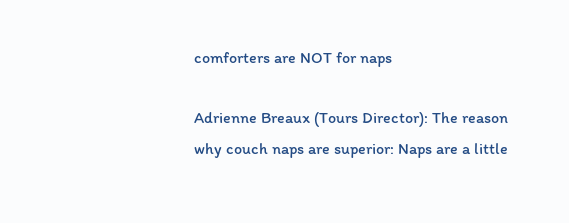comforters are NOT for naps

Adrienne Breaux (Tours Director): The reason why couch naps are superior: Naps are a little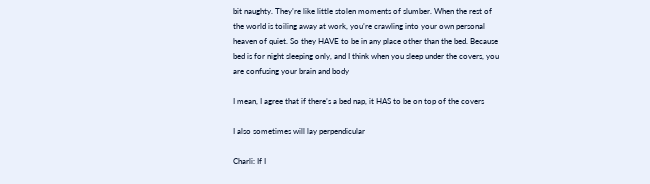bit naughty. They’re like little stolen moments of slumber. When the rest of the world is toiling away at work, you’re crawling into your own personal heaven of quiet. So they HAVE to be in any place other than the bed. Because bed is for night sleeping only, and I think when you sleep under the covers, you are confusing your brain and body

I mean, I agree that if there’s a bed nap, it HAS to be on top of the covers

I also sometimes will lay perpendicular

Charli: If I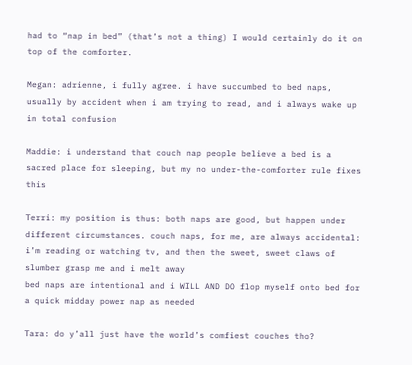had to “nap in bed” (that’s not a thing) I would certainly do it on top of the comforter.

Megan: adrienne, i fully agree. i have succumbed to bed naps, usually by accident when i am trying to read, and i always wake up in total confusion

Maddie: i understand that couch nap people believe a bed is a sacred place for sleeping, but my no under-the-comforter rule fixes this

Terri: my position is thus: both naps are good, but happen under different circumstances. couch naps, for me, are always accidental: i’m reading or watching tv, and then the sweet, sweet claws of slumber grasp me and i melt away
bed naps are intentional and i WILL AND DO flop myself onto bed for a quick midday power nap as needed

Tara: do y’all just have the world’s comfiest couches tho?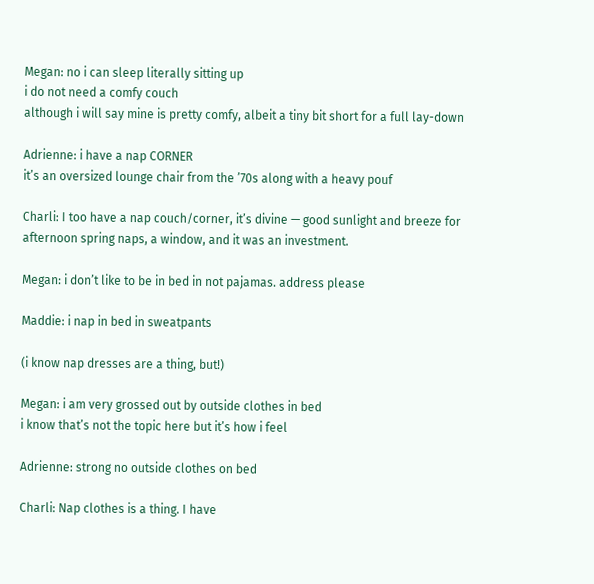Megan: no i can sleep literally sitting up
i do not need a comfy couch
although i will say mine is pretty comfy, albeit a tiny bit short for a full lay-down

Adrienne: i have a nap CORNER
it’s an oversized lounge chair from the ’70s along with a heavy pouf

Charli: I too have a nap couch/corner, it’s divine — good sunlight and breeze for afternoon spring naps, a window, and it was an investment.

Megan: i don’t like to be in bed in not pajamas. address please

Maddie: i nap in bed in sweatpants

(i know nap dresses are a thing, but!)

Megan: i am very grossed out by outside clothes in bed
i know that’s not the topic here but it’s how i feel

Adrienne: strong no outside clothes on bed

Charli: Nap clothes is a thing. I have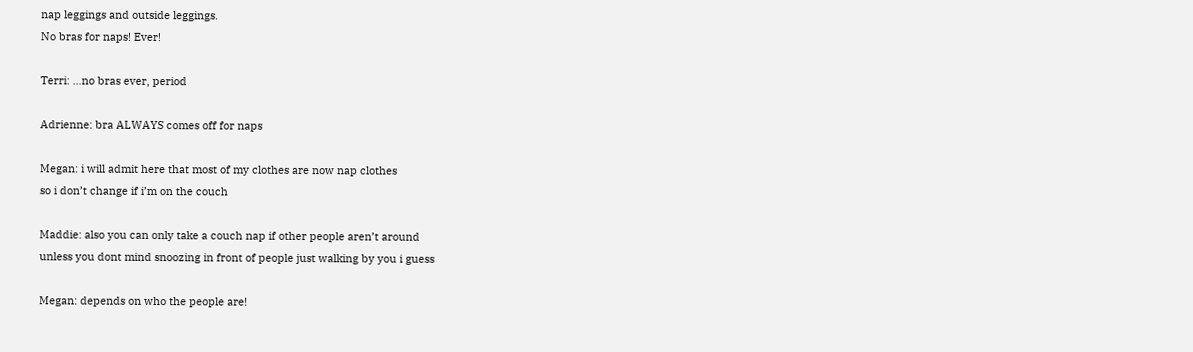nap leggings and outside leggings.
No bras for naps! Ever!

Terri: …no bras ever, period

Adrienne: bra ALWAYS comes off for naps

Megan: i will admit here that most of my clothes are now nap clothes
so i don’t change if i’m on the couch

Maddie: also you can only take a couch nap if other people aren’t around
unless you dont mind snoozing in front of people just walking by you i guess

Megan: depends on who the people are!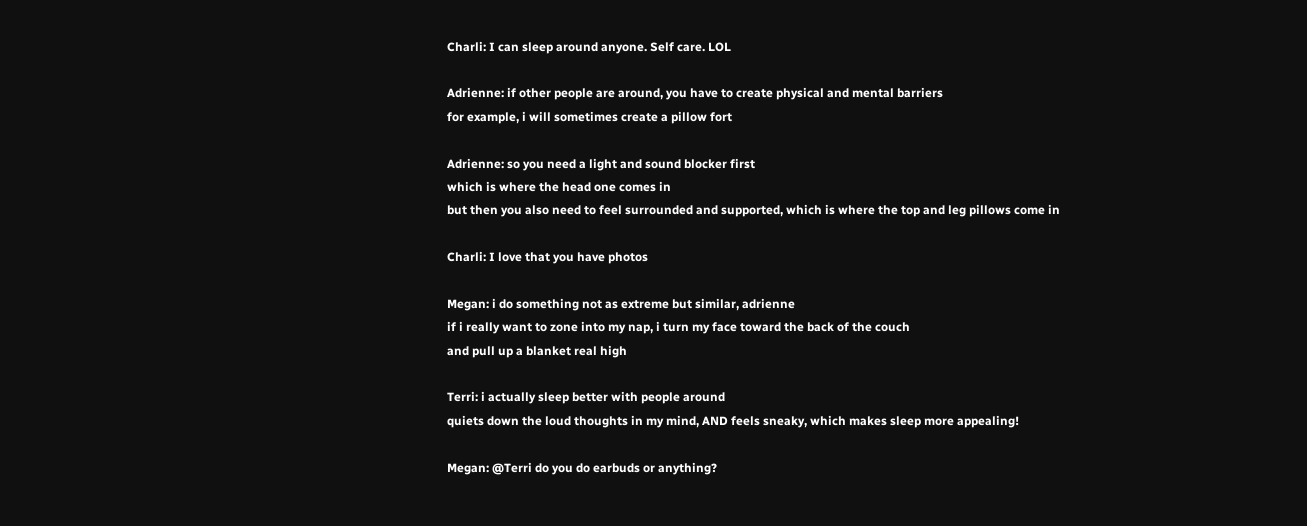Charli: I can sleep around anyone. Self care. LOL

Adrienne: if other people are around, you have to create physical and mental barriers
for example, i will sometimes create a pillow fort

Adrienne: so you need a light and sound blocker first
which is where the head one comes in
but then you also need to feel surrounded and supported, which is where the top and leg pillows come in

Charli: I love that you have photos

Megan: i do something not as extreme but similar, adrienne
if i really want to zone into my nap, i turn my face toward the back of the couch
and pull up a blanket real high

Terri: i actually sleep better with people around
quiets down the loud thoughts in my mind, AND feels sneaky, which makes sleep more appealing!

Megan: @Terri do you do earbuds or anything?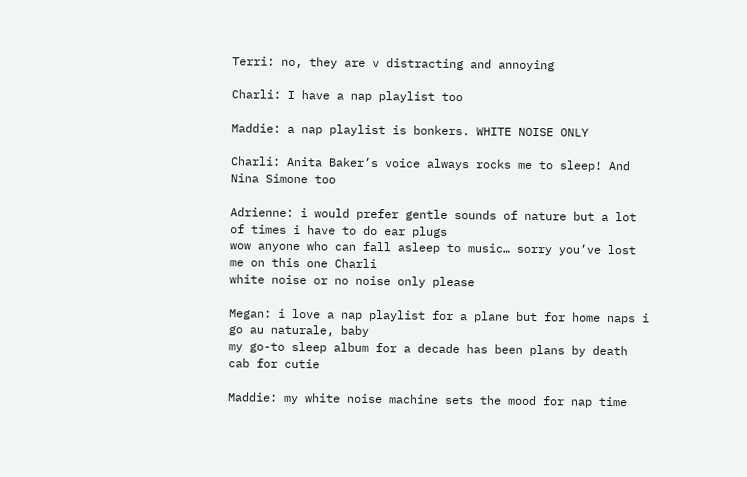Terri: no, they are v distracting and annoying

Charli: I have a nap playlist too

Maddie: a nap playlist is bonkers. WHITE NOISE ONLY

Charli: Anita Baker’s voice always rocks me to sleep! And Nina Simone too

Adrienne: i would prefer gentle sounds of nature but a lot of times i have to do ear plugs
wow anyone who can fall asleep to music… sorry you’ve lost me on this one Charli
white noise or no noise only please

Megan: i love a nap playlist for a plane but for home naps i go au naturale, baby
my go-to sleep album for a decade has been plans by death cab for cutie

Maddie: my white noise machine sets the mood for nap time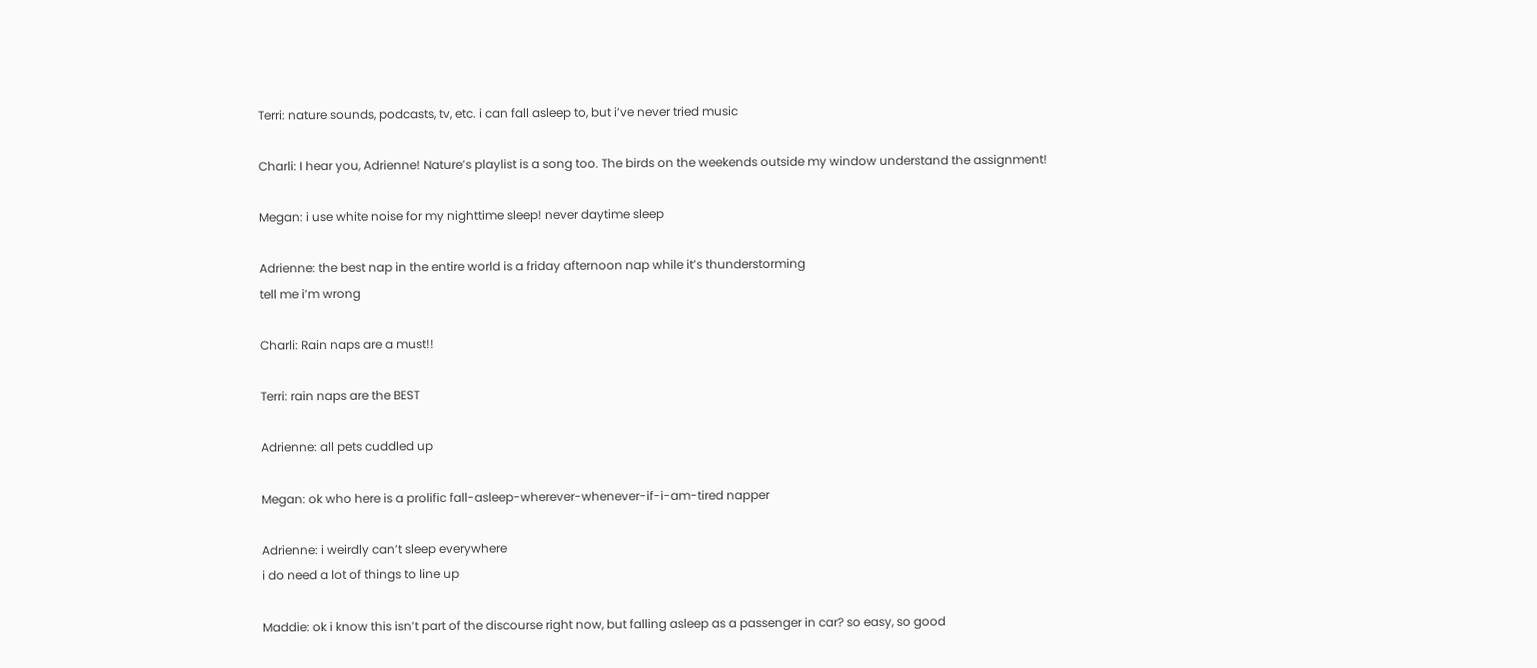Terri: nature sounds, podcasts, tv, etc. i can fall asleep to, but i’ve never tried music

Charli: I hear you, Adrienne! Nature’s playlist is a song too. The birds on the weekends outside my window understand the assignment!

Megan: i use white noise for my nighttime sleep! never daytime sleep

Adrienne: the best nap in the entire world is a friday afternoon nap while it’s thunderstorming
tell me i’m wrong

Charli: Rain naps are a must!!

Terri: rain naps are the BEST

Adrienne: all pets cuddled up

Megan: ok who here is a prolific fall-asleep-wherever-whenever-if-i-am-tired napper

Adrienne: i weirdly can’t sleep everywhere
i do need a lot of things to line up

Maddie: ok i know this isn’t part of the discourse right now, but falling asleep as a passenger in car? so easy, so good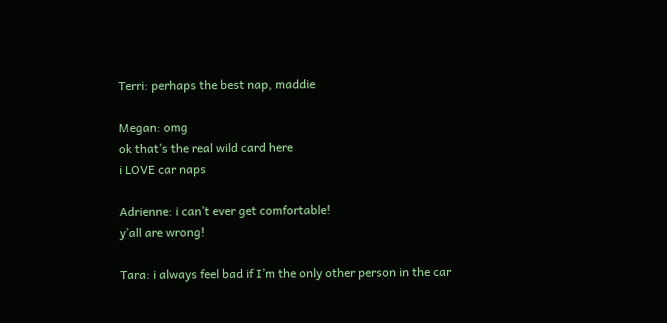Terri: perhaps the best nap, maddie

Megan: omg
ok that’s the real wild card here
i LOVE car naps

Adrienne: i can’t ever get comfortable!
y’all are wrong!

Tara: i always feel bad if I’m the only other person in the car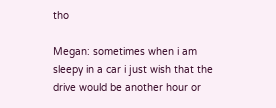tho

Megan: sometimes when i am sleepy in a car i just wish that the drive would be another hour or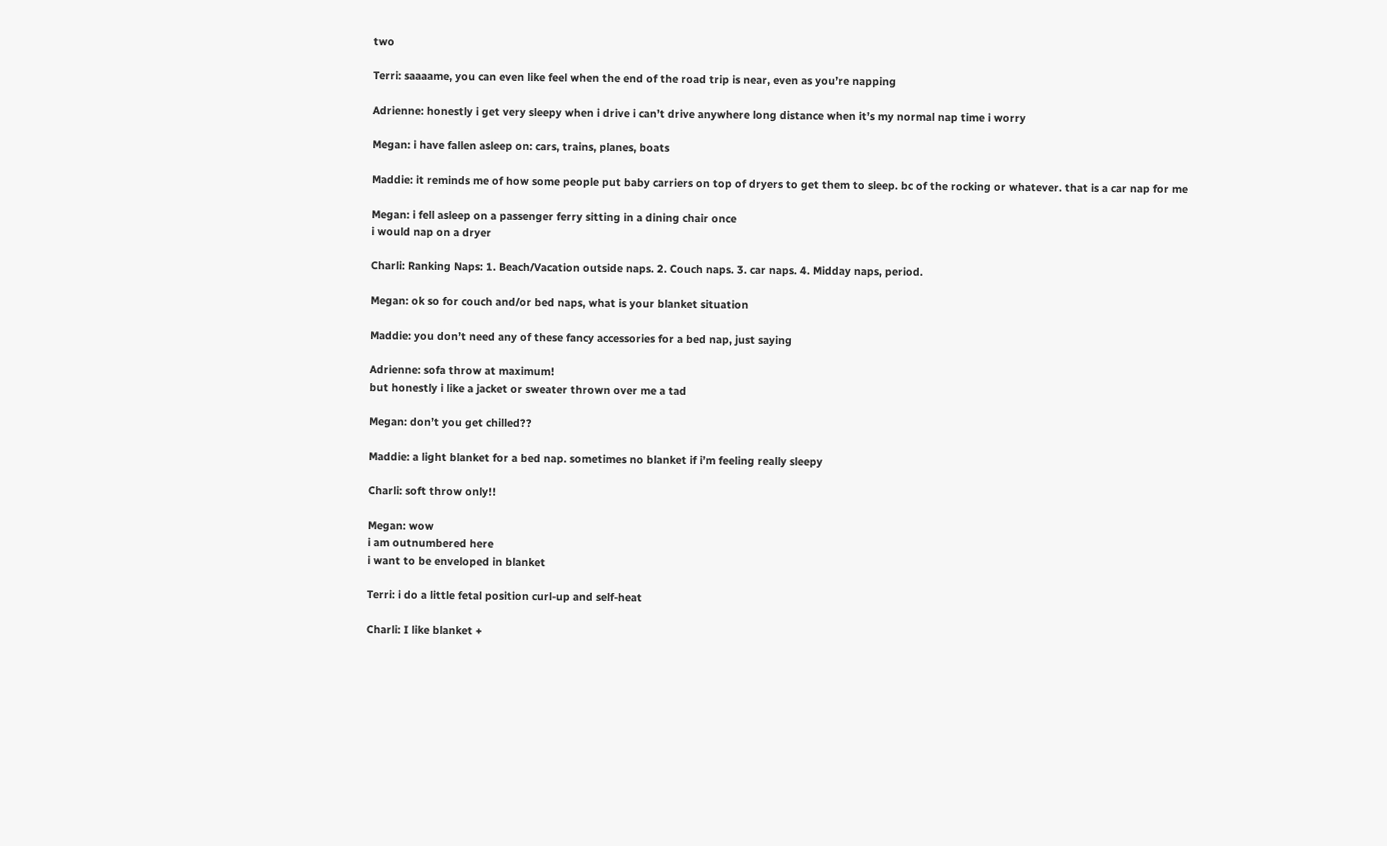two

Terri: saaaame, you can even like feel when the end of the road trip is near, even as you’re napping

Adrienne: honestly i get very sleepy when i drive i can’t drive anywhere long distance when it’s my normal nap time i worry

Megan: i have fallen asleep on: cars, trains, planes, boats

Maddie: it reminds me of how some people put baby carriers on top of dryers to get them to sleep. bc of the rocking or whatever. that is a car nap for me

Megan: i fell asleep on a passenger ferry sitting in a dining chair once
i would nap on a dryer

Charli: Ranking Naps: 1. Beach/Vacation outside naps. 2. Couch naps. 3. car naps. 4. Midday naps, period.

Megan: ok so for couch and/or bed naps, what is your blanket situation

Maddie: you don’t need any of these fancy accessories for a bed nap, just saying

Adrienne: sofa throw at maximum!
but honestly i like a jacket or sweater thrown over me a tad

Megan: don’t you get chilled??

Maddie: a light blanket for a bed nap. sometimes no blanket if i’m feeling really sleepy

Charli: soft throw only!!

Megan: wow
i am outnumbered here
i want to be enveloped in blanket

Terri: i do a little fetal position curl-up and self-heat

Charli: I like blanket +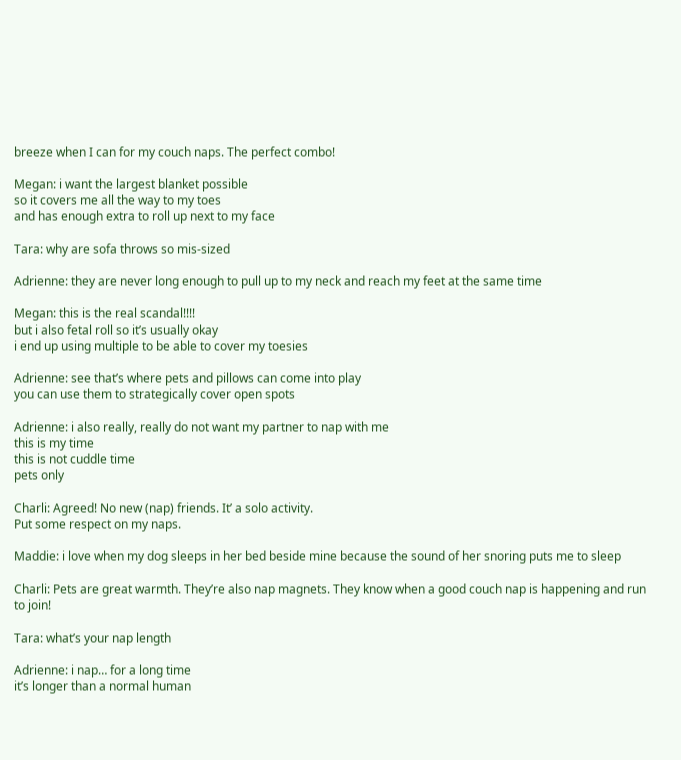breeze when I can for my couch naps. The perfect combo!

Megan: i want the largest blanket possible
so it covers me all the way to my toes
and has enough extra to roll up next to my face

Tara: why are sofa throws so mis-sized

Adrienne: they are never long enough to pull up to my neck and reach my feet at the same time

Megan: this is the real scandal!!!!
but i also fetal roll so it’s usually okay
i end up using multiple to be able to cover my toesies

Adrienne: see that’s where pets and pillows can come into play
you can use them to strategically cover open spots

Adrienne: i also really, really do not want my partner to nap with me
this is my time
this is not cuddle time
pets only

Charli: Agreed! No new (nap) friends. It’ a solo activity.
Put some respect on my naps.

Maddie: i love when my dog sleeps in her bed beside mine because the sound of her snoring puts me to sleep

Charli: Pets are great warmth. They’re also nap magnets. They know when a good couch nap is happening and run to join!

Tara: what’s your nap length

Adrienne: i nap… for a long time
it’s longer than a normal human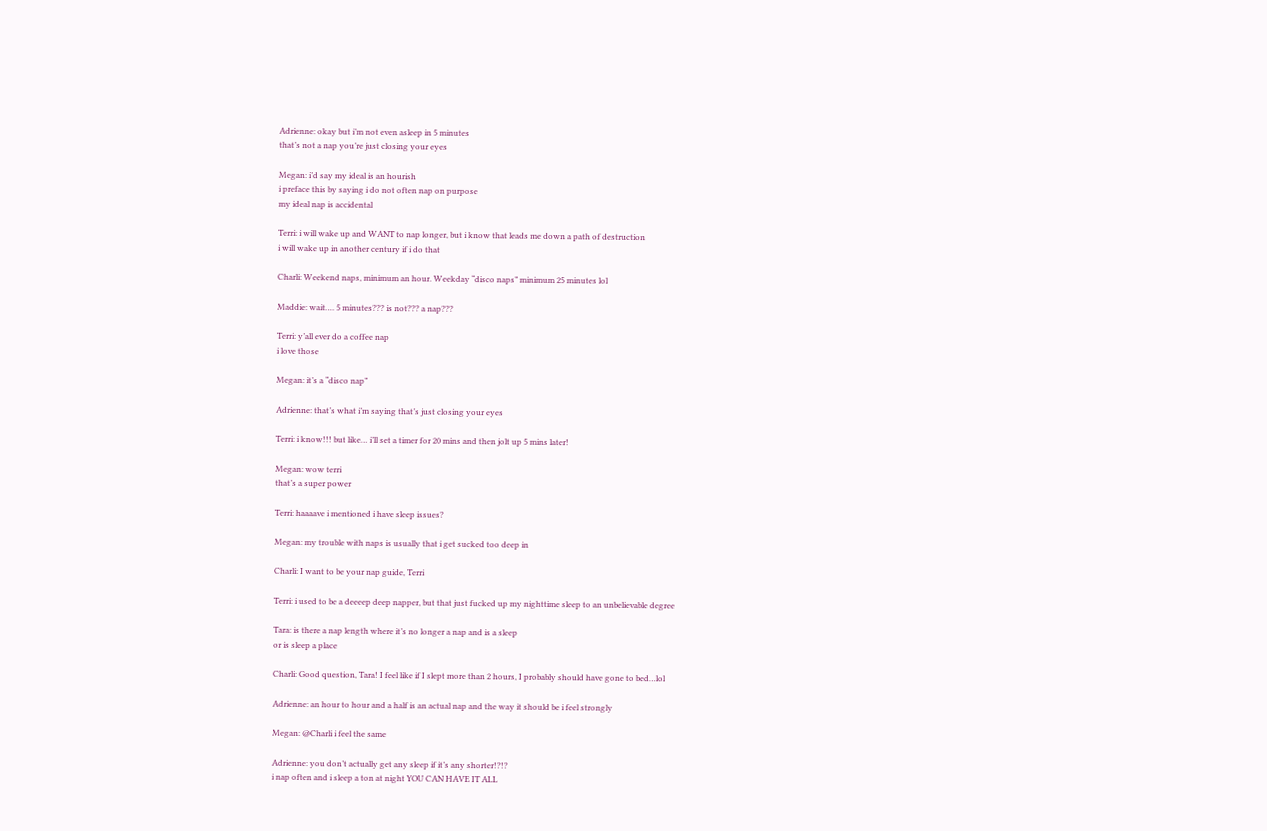Adrienne: okay but i’m not even asleep in 5 minutes
that’s not a nap you’re just closing your eyes

Megan: i’d say my ideal is an hourish
i preface this by saying i do not often nap on purpose
my ideal nap is accidental

Terri: i will wake up and WANT to nap longer, but i know that leads me down a path of destruction
i will wake up in another century if i do that

Charli: Weekend naps, minimum an hour. Weekday “disco naps” minimum 25 minutes lol

Maddie: wait…. 5 minutes??? is not??? a nap???

Terri: y’all ever do a coffee nap
i love those

Megan: it’s a “disco nap”

Adrienne: that’s what i’m saying that’s just closing your eyes

Terri: i know!!! but like… i’ll set a timer for 20 mins and then jolt up 5 mins later!

Megan: wow terri
that’s a super power

Terri: haaaave i mentioned i have sleep issues?

Megan: my trouble with naps is usually that i get sucked too deep in

Charli: I want to be your nap guide, Terri

Terri: i used to be a deeeep deep napper, but that just fucked up my nighttime sleep to an unbelievable degree

Tara: is there a nap length where it’s no longer a nap and is a sleep
or is sleep a place

Charli: Good question, Tara! I feel like if I slept more than 2 hours, I probably should have gone to bed…lol

Adrienne: an hour to hour and a half is an actual nap and the way it should be i feel strongly

Megan: @Charli i feel the same

Adrienne: you don’t actually get any sleep if it’s any shorter!?!?
i nap often and i sleep a ton at night YOU CAN HAVE IT ALL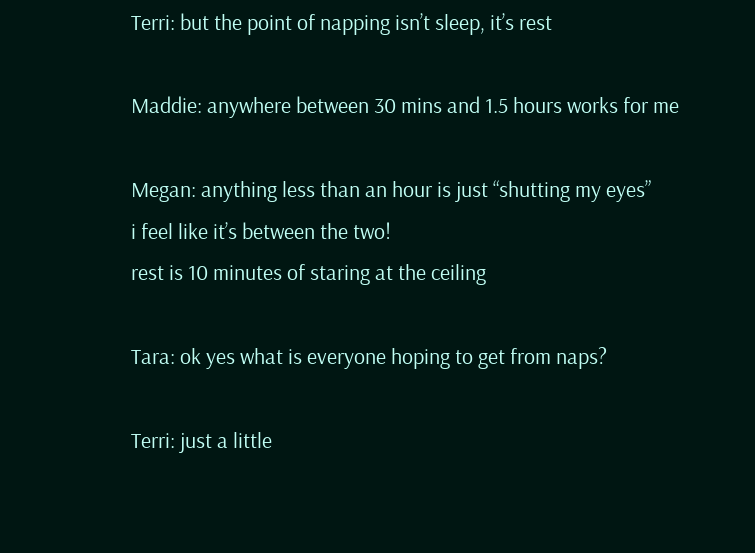Terri: but the point of napping isn’t sleep, it’s rest

Maddie: anywhere between 30 mins and 1.5 hours works for me

Megan: anything less than an hour is just “shutting my eyes”
i feel like it’s between the two!
rest is 10 minutes of staring at the ceiling

Tara: ok yes what is everyone hoping to get from naps?

Terri: just a little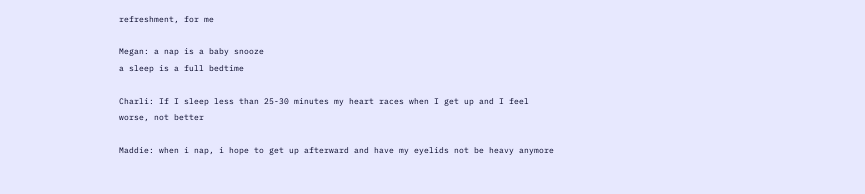refreshment, for me

Megan: a nap is a baby snooze
a sleep is a full bedtime

Charli: If I sleep less than 25-30 minutes my heart races when I get up and I feel worse, not better

Maddie: when i nap, i hope to get up afterward and have my eyelids not be heavy anymore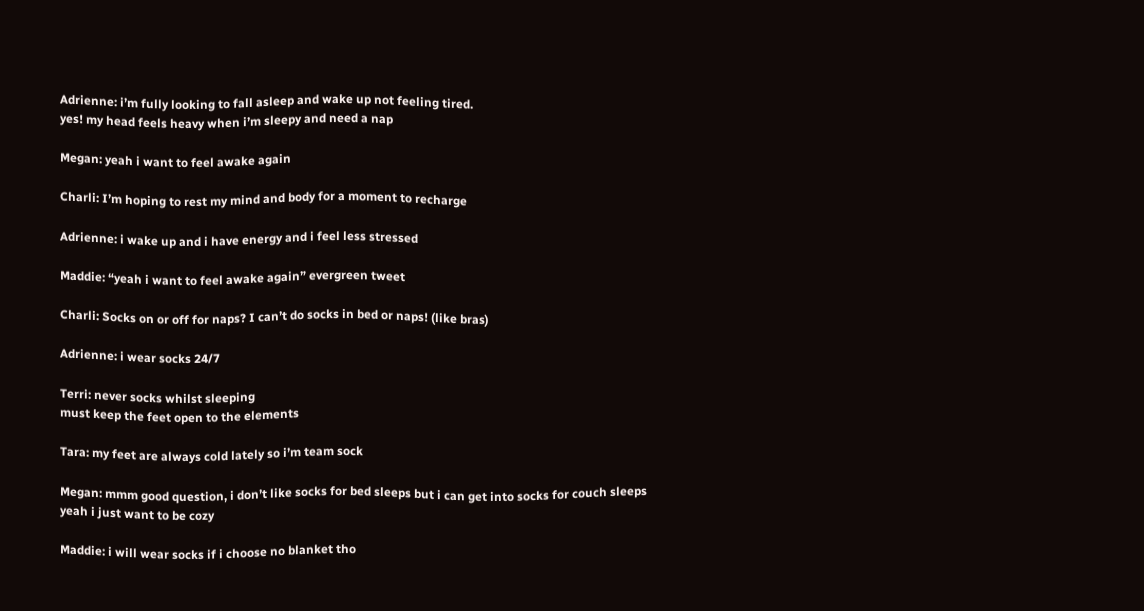Adrienne: i’m fully looking to fall asleep and wake up not feeling tired.
yes! my head feels heavy when i’m sleepy and need a nap

Megan: yeah i want to feel awake again

Charli: I’m hoping to rest my mind and body for a moment to recharge

Adrienne: i wake up and i have energy and i feel less stressed

Maddie: “yeah i want to feel awake again” evergreen tweet

Charli: Socks on or off for naps? I can’t do socks in bed or naps! (like bras)

Adrienne: i wear socks 24/7

Terri: never socks whilst sleeping
must keep the feet open to the elements

Tara: my feet are always cold lately so i’m team sock

Megan: mmm good question, i don’t like socks for bed sleeps but i can get into socks for couch sleeps
yeah i just want to be cozy

Maddie: i will wear socks if i choose no blanket tho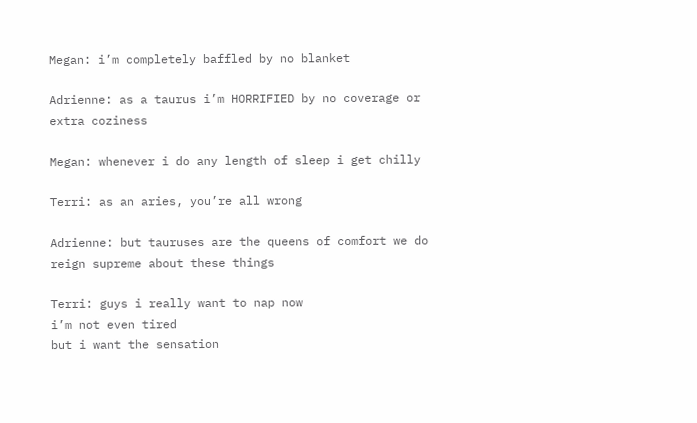Megan: i’m completely baffled by no blanket

Adrienne: as a taurus i’m HORRIFIED by no coverage or extra coziness

Megan: whenever i do any length of sleep i get chilly

Terri: as an aries, you’re all wrong

Adrienne: but tauruses are the queens of comfort we do reign supreme about these things

Terri: guys i really want to nap now
i’m not even tired
but i want the sensation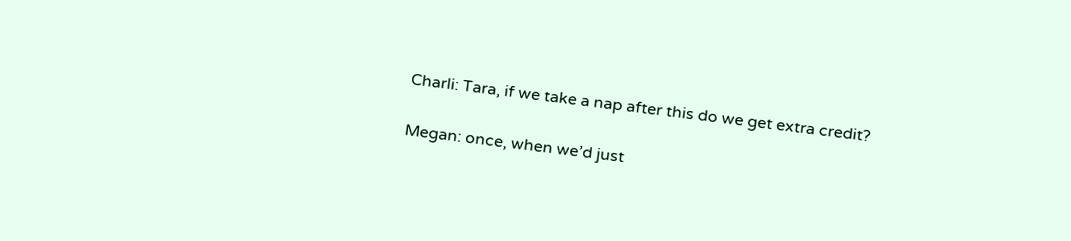Charli: Tara, if we take a nap after this do we get extra credit?

Megan: once, when we’d just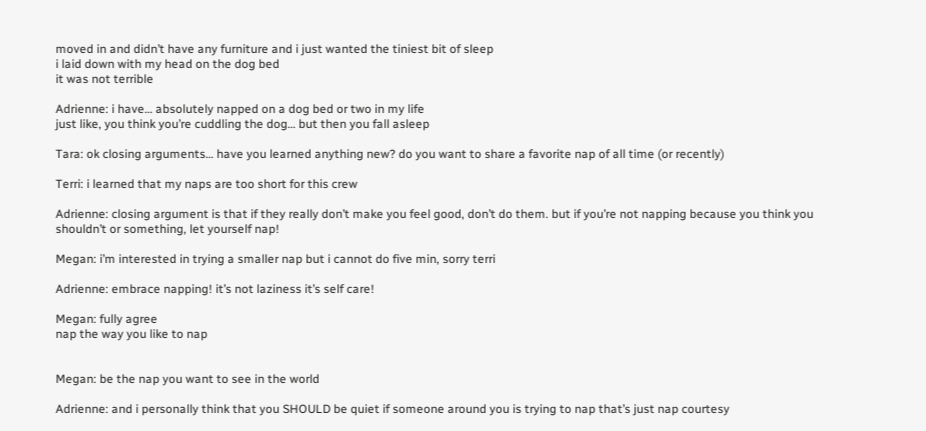moved in and didn’t have any furniture and i just wanted the tiniest bit of sleep
i laid down with my head on the dog bed
it was not terrible

Adrienne: i have… absolutely napped on a dog bed or two in my life
just like, you think you’re cuddling the dog… but then you fall asleep

Tara: ok closing arguments… have you learned anything new? do you want to share a favorite nap of all time (or recently)

Terri: i learned that my naps are too short for this crew

Adrienne: closing argument is that if they really don’t make you feel good, don’t do them. but if you’re not napping because you think you shouldn’t or something, let yourself nap!

Megan: i’m interested in trying a smaller nap but i cannot do five min, sorry terri

Adrienne: embrace napping! it’s not laziness it’s self care!

Megan: fully agree
nap the way you like to nap


Megan: be the nap you want to see in the world

Adrienne: and i personally think that you SHOULD be quiet if someone around you is trying to nap that’s just nap courtesy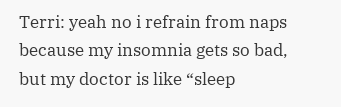Terri: yeah no i refrain from naps because my insomnia gets so bad, but my doctor is like “sleep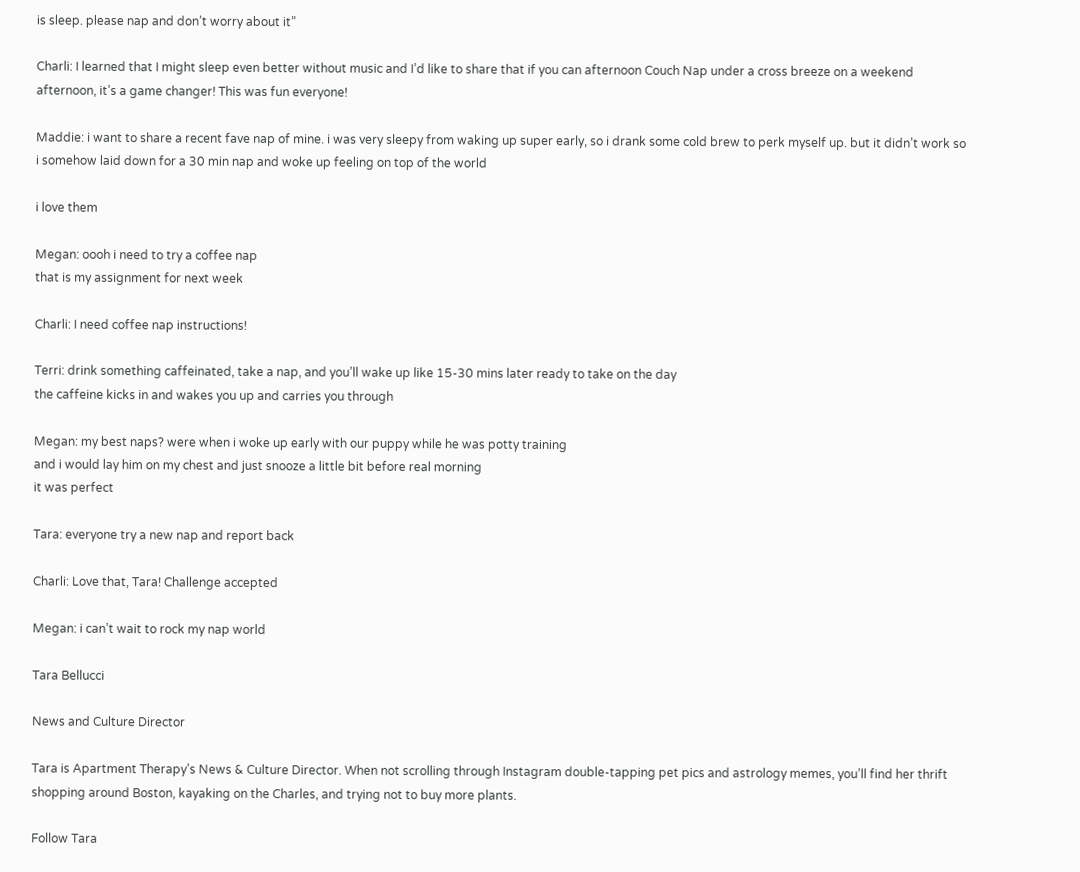is sleep. please nap and don’t worry about it”

Charli: I learned that I might sleep even better without music and I’d like to share that if you can afternoon Couch Nap under a cross breeze on a weekend afternoon, it’s a game changer! This was fun everyone!

Maddie: i want to share a recent fave nap of mine. i was very sleepy from waking up super early, so i drank some cold brew to perk myself up. but it didn’t work so i somehow laid down for a 30 min nap and woke up feeling on top of the world

i love them

Megan: oooh i need to try a coffee nap
that is my assignment for next week

Charli: I need coffee nap instructions!

Terri: drink something caffeinated, take a nap, and you’ll wake up like 15-30 mins later ready to take on the day
the caffeine kicks in and wakes you up and carries you through

Megan: my best naps? were when i woke up early with our puppy while he was potty training
and i would lay him on my chest and just snooze a little bit before real morning
it was perfect

Tara: everyone try a new nap and report back

Charli: Love that, Tara! Challenge accepted

Megan: i can’t wait to rock my nap world

Tara Bellucci

News and Culture Director

Tara is Apartment Therapy’s News & Culture Director. When not scrolling through Instagram double-tapping pet pics and astrology memes, you’ll find her thrift shopping around Boston, kayaking on the Charles, and trying not to buy more plants.

Follow Tara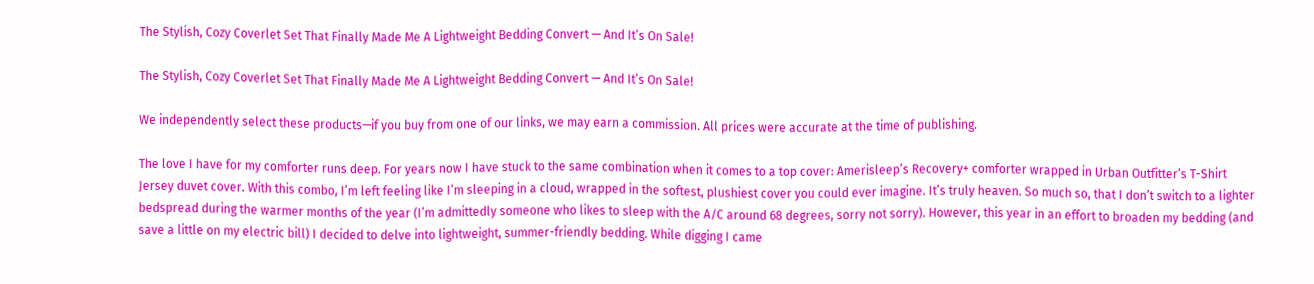The Stylish, Cozy Coverlet Set That Finally Made Me A Lightweight Bedding Convert — And It’s On Sale!

The Stylish, Cozy Coverlet Set That Finally Made Me A Lightweight Bedding Convert — And It’s On Sale!

We independently select these products—if you buy from one of our links, we may earn a commission. All prices were accurate at the time of publishing.

The love I have for my comforter runs deep. For years now I have stuck to the same combination when it comes to a top cover: Amerisleep’s Recovery+ comforter wrapped in Urban Outfitter’s T-Shirt Jersey duvet cover. With this combo, I’m left feeling like I’m sleeping in a cloud, wrapped in the softest, plushiest cover you could ever imagine. It’s truly heaven. So much so, that I don’t switch to a lighter bedspread during the warmer months of the year (I’m admittedly someone who likes to sleep with the A/C around 68 degrees, sorry not sorry). However, this year in an effort to broaden my bedding (and save a little on my electric bill) I decided to delve into lightweight, summer-friendly bedding. While digging I came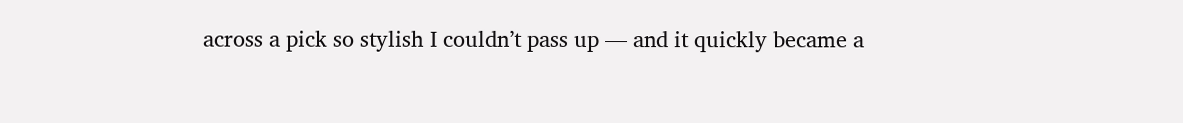across a pick so stylish I couldn’t pass up — and it quickly became a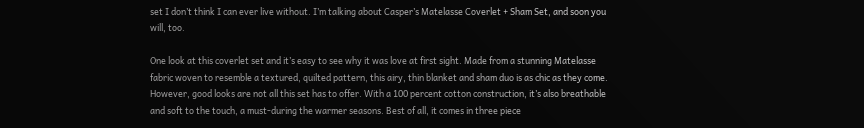set I don’t think I can ever live without. I’m talking about Casper’s Matelasse Coverlet + Sham Set, and soon you will, too.

One look at this coverlet set and it’s easy to see why it was love at first sight. Made from a stunning Matelasse fabric woven to resemble a textured, quilted pattern, this airy, thin blanket and sham duo is as chic as they come. However, good looks are not all this set has to offer. With a 100 percent cotton construction, it’s also breathable and soft to the touch, a must-during the warmer seasons. Best of all, it comes in three piece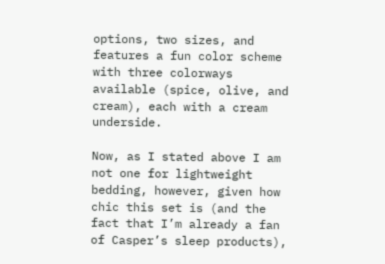options, two sizes, and features a fun color scheme with three colorways available (spice, olive, and cream), each with a cream underside.

Now, as I stated above I am not one for lightweight bedding, however, given how chic this set is (and the fact that I’m already a fan of Casper’s sleep products),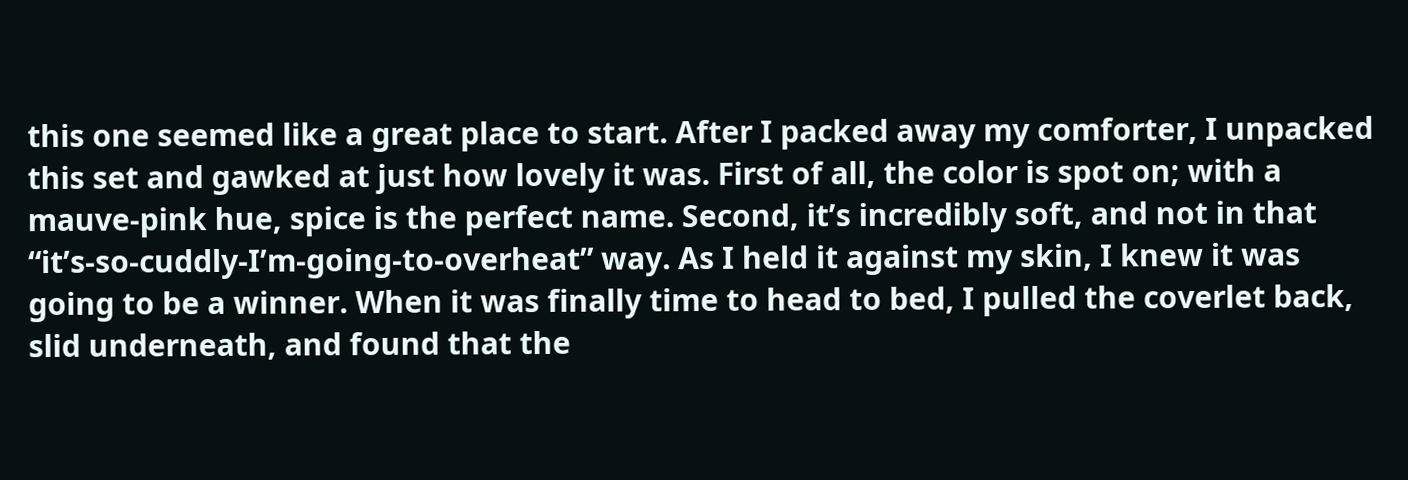this one seemed like a great place to start. After I packed away my comforter, I unpacked this set and gawked at just how lovely it was. First of all, the color is spot on; with a mauve-pink hue, spice is the perfect name. Second, it’s incredibly soft, and not in that “it’s-so-cuddly-I’m-going-to-overheat” way. As I held it against my skin, I knew it was going to be a winner. When it was finally time to head to bed, I pulled the coverlet back, slid underneath, and found that the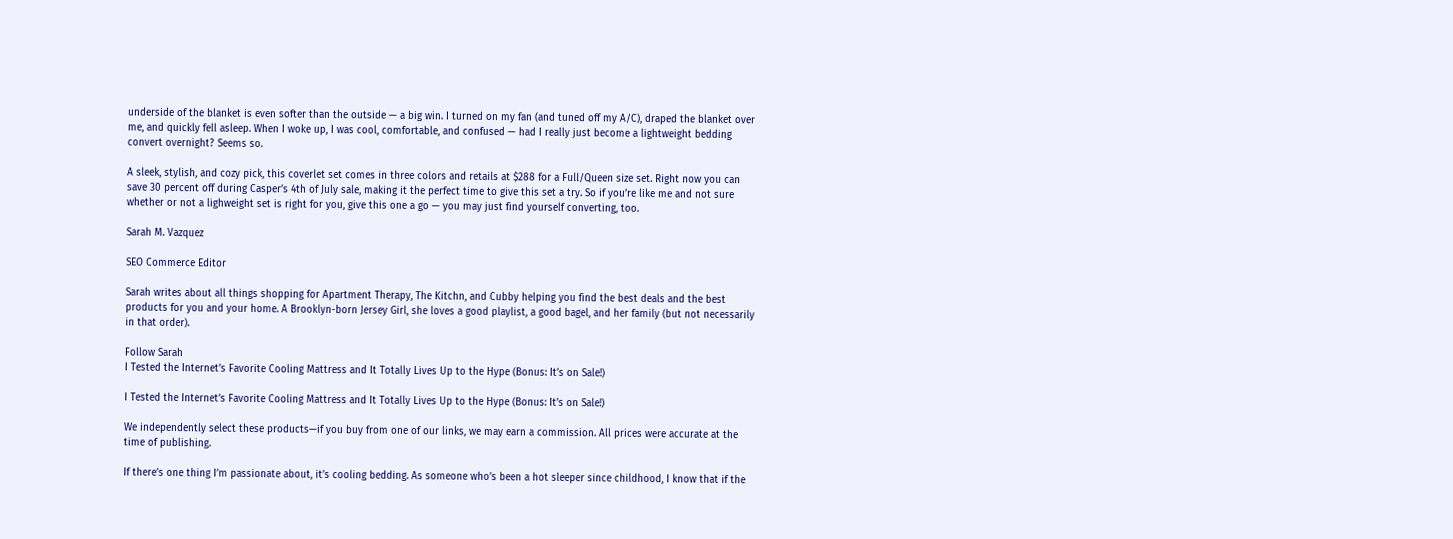underside of the blanket is even softer than the outside — a big win. I turned on my fan (and tuned off my A/C), draped the blanket over me, and quickly fell asleep. When I woke up, I was cool, comfortable, and confused — had I really just become a lightweight bedding convert overnight? Seems so.

A sleek, stylish, and cozy pick, this coverlet set comes in three colors and retails at $288 for a Full/Queen size set. Right now you can save 30 percent off during Casper’s 4th of July sale, making it the perfect time to give this set a try. So if you’re like me and not sure whether or not a lighweight set is right for you, give this one a go — you may just find yourself converting, too.

Sarah M. Vazquez

SEO Commerce Editor

Sarah writes about all things shopping for Apartment Therapy, The Kitchn, and Cubby helping you find the best deals and the best products for you and your home. A Brooklyn-born Jersey Girl, she loves a good playlist, a good bagel, and her family (but not necessarily in that order).

Follow Sarah
I Tested the Internet’s Favorite Cooling Mattress and It Totally Lives Up to the Hype (Bonus: It’s on Sale!)

I Tested the Internet’s Favorite Cooling Mattress and It Totally Lives Up to the Hype (Bonus: It’s on Sale!)

We independently select these products—if you buy from one of our links, we may earn a commission. All prices were accurate at the time of publishing.

If there’s one thing I’m passionate about, it’s cooling bedding. As someone who’s been a hot sleeper since childhood, I know that if the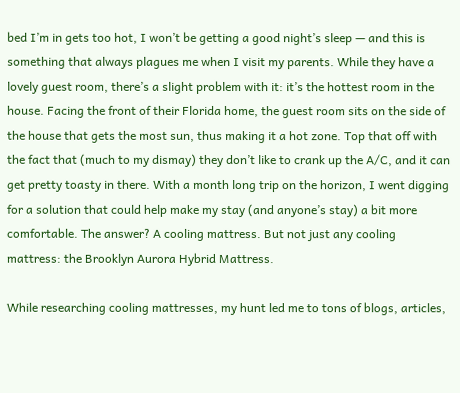bed I’m in gets too hot, I won’t be getting a good night’s sleep — and this is something that always plagues me when I visit my parents. While they have a lovely guest room, there’s a slight problem with it: it’s the hottest room in the house. Facing the front of their Florida home, the guest room sits on the side of the house that gets the most sun, thus making it a hot zone. Top that off with the fact that (much to my dismay) they don’t like to crank up the A/C, and it can get pretty toasty in there. With a month long trip on the horizon, I went digging for a solution that could help make my stay (and anyone’s stay) a bit more comfortable. The answer? A cooling mattress. But not just any cooling mattress: the Brooklyn Aurora Hybrid Mattress.

While researching cooling mattresses, my hunt led me to tons of blogs, articles,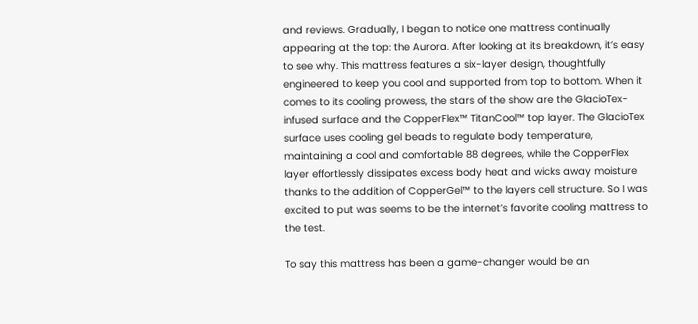and reviews. Gradually, I began to notice one mattress continually appearing at the top: the Aurora. After looking at its breakdown, it’s easy to see why. This mattress features a six-layer design, thoughtfully engineered to keep you cool and supported from top to bottom. When it comes to its cooling prowess, the stars of the show are the GlacioTex-infused surface and the CopperFlex™ TitanCool™ top layer. The GlacioTex surface uses cooling gel beads to regulate body temperature, maintaining a cool and comfortable 88 degrees, while the CopperFlex layer effortlessly dissipates excess body heat and wicks away moisture thanks to the addition of CopperGel™ to the layers cell structure. So I was excited to put was seems to be the internet’s favorite cooling mattress to the test.

To say this mattress has been a game-changer would be an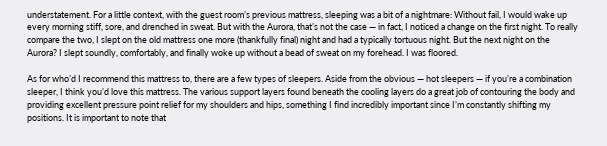understatement. For a little context, with the guest room’s previous mattress, sleeping was a bit of a nightmare: Without fail, I would wake up every morning stiff, sore, and drenched in sweat. But with the Aurora, that’s not the case — in fact, I noticed a change on the first night. To really compare the two, I slept on the old mattress one more (thankfully final) night and had a typically tortuous night. But the next night on the Aurora? I slept soundly, comfortably, and finally woke up without a bead of sweat on my forehead. I was floored.

As for who’d I recommend this mattress to, there are a few types of sleepers. Aside from the obvious — hot sleepers — if you’re a combination sleeper, I think you’d love this mattress. The various support layers found beneath the cooling layers do a great job of contouring the body and providing excellent pressure point relief for my shoulders and hips, something I find incredibly important since I’m constantly shifting my positions. It is important to note that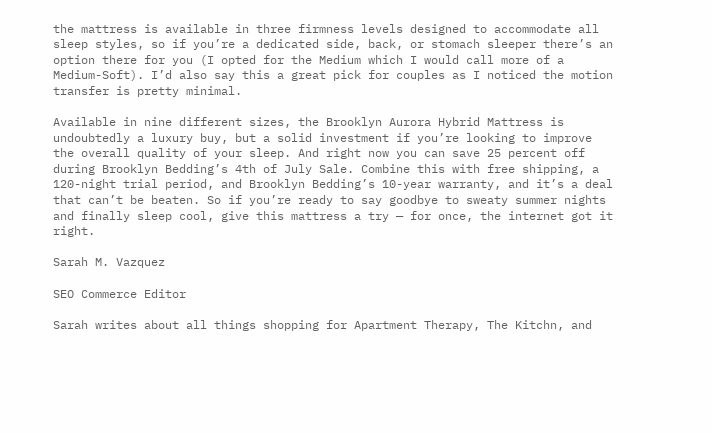the mattress is available in three firmness levels designed to accommodate all sleep styles, so if you’re a dedicated side, back, or stomach sleeper there’s an option there for you (I opted for the Medium which I would call more of a Medium-Soft). I’d also say this a great pick for couples as I noticed the motion transfer is pretty minimal.

Available in nine different sizes, the Brooklyn Aurora Hybrid Mattress is undoubtedly a luxury buy, but a solid investment if you’re looking to improve the overall quality of your sleep. And right now you can save 25 percent off during Brooklyn Bedding’s 4th of July Sale. Combine this with free shipping, a 120-night trial period, and Brooklyn Bedding’s 10-year warranty, and it’s a deal that can’t be beaten. So if you’re ready to say goodbye to sweaty summer nights and finally sleep cool, give this mattress a try — for once, the internet got it right.

Sarah M. Vazquez

SEO Commerce Editor

Sarah writes about all things shopping for Apartment Therapy, The Kitchn, and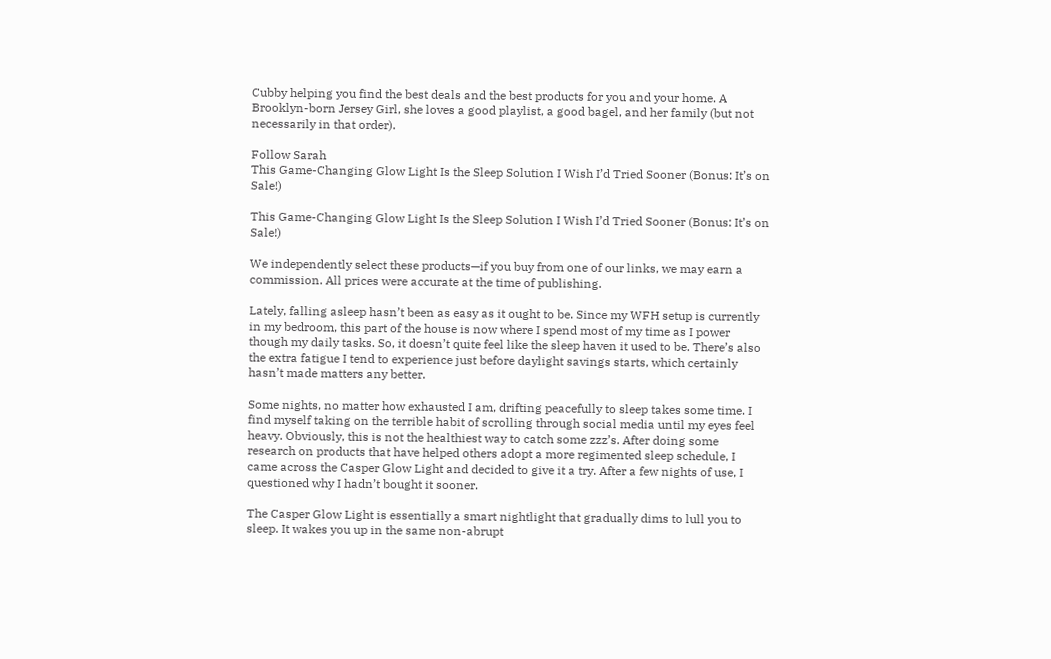Cubby helping you find the best deals and the best products for you and your home. A Brooklyn-born Jersey Girl, she loves a good playlist, a good bagel, and her family (but not necessarily in that order).

Follow Sarah
This Game-Changing Glow Light Is the Sleep Solution I Wish I’d Tried Sooner (Bonus: It’s on Sale!)

This Game-Changing Glow Light Is the Sleep Solution I Wish I’d Tried Sooner (Bonus: It’s on Sale!)

We independently select these products—if you buy from one of our links, we may earn a commission. All prices were accurate at the time of publishing.

Lately, falling asleep hasn’t been as easy as it ought to be. Since my WFH setup is currently in my bedroom, this part of the house is now where I spend most of my time as I power though my daily tasks. So, it doesn’t quite feel like the sleep haven it used to be. There’s also the extra fatigue I tend to experience just before daylight savings starts, which certainly hasn’t made matters any better.

Some nights, no matter how exhausted I am, drifting peacefully to sleep takes some time. I find myself taking on the terrible habit of scrolling through social media until my eyes feel heavy. Obviously, this is not the healthiest way to catch some zzz’s. After doing some research on products that have helped others adopt a more regimented sleep schedule, I came across the Casper Glow Light and decided to give it a try. After a few nights of use, I questioned why I hadn’t bought it sooner.

The Casper Glow Light is essentially a smart nightlight that gradually dims to lull you to sleep. It wakes you up in the same non-abrupt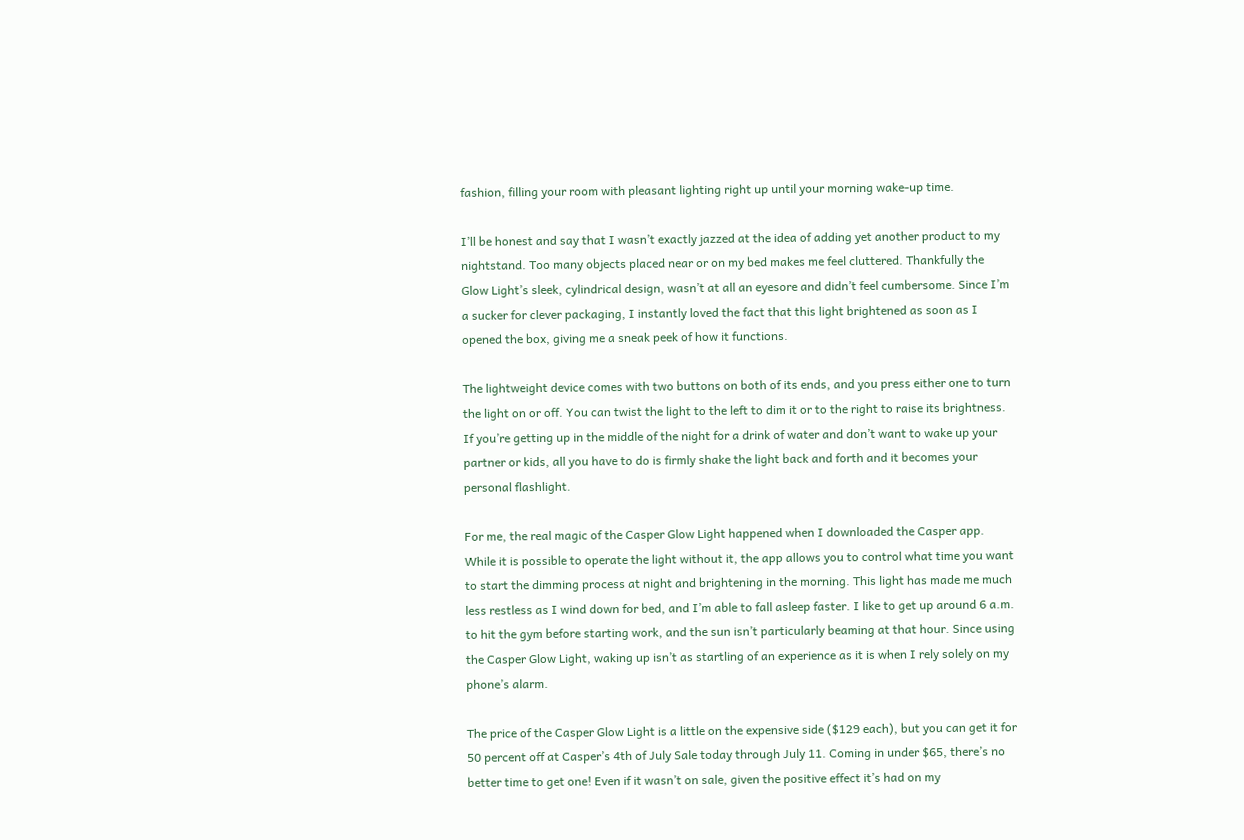fashion, filling your room with pleasant lighting right up until your morning wake-up time.

I’ll be honest and say that I wasn’t exactly jazzed at the idea of adding yet another product to my nightstand. Too many objects placed near or on my bed makes me feel cluttered. Thankfully the Glow Light’s sleek, cylindrical design, wasn’t at all an eyesore and didn’t feel cumbersome. Since I’m a sucker for clever packaging, I instantly loved the fact that this light brightened as soon as I opened the box, giving me a sneak peek of how it functions.

The lightweight device comes with two buttons on both of its ends, and you press either one to turn the light on or off. You can twist the light to the left to dim it or to the right to raise its brightness. If you’re getting up in the middle of the night for a drink of water and don’t want to wake up your partner or kids, all you have to do is firmly shake the light back and forth and it becomes your personal flashlight.

For me, the real magic of the Casper Glow Light happened when I downloaded the Casper app. While it is possible to operate the light without it, the app allows you to control what time you want to start the dimming process at night and brightening in the morning. This light has made me much less restless as I wind down for bed, and I’m able to fall asleep faster. I like to get up around 6 a.m. to hit the gym before starting work, and the sun isn’t particularly beaming at that hour. Since using the Casper Glow Light, waking up isn’t as startling of an experience as it is when I rely solely on my phone’s alarm.

The price of the Casper Glow Light is a little on the expensive side ($129 each), but you can get it for 50 percent off at Casper’s 4th of July Sale today through July 11. Coming in under $65, there’s no better time to get one! Even if it wasn’t on sale, given the positive effect it’s had on my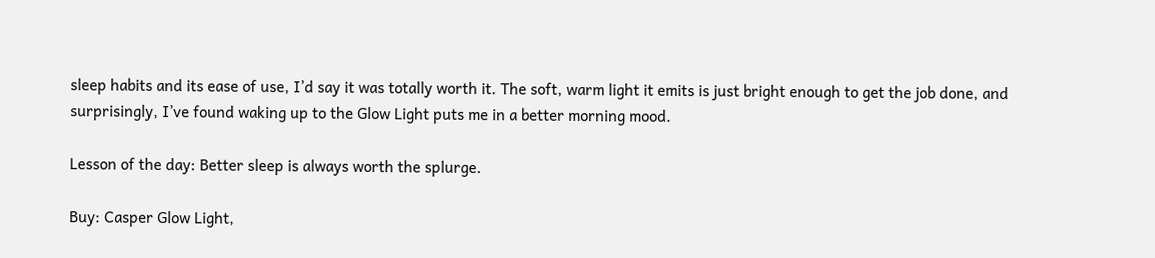sleep habits and its ease of use, I’d say it was totally worth it. The soft, warm light it emits is just bright enough to get the job done, and surprisingly, I’ve found waking up to the Glow Light puts me in a better morning mood.

Lesson of the day: Better sleep is always worth the splurge.

Buy: Casper Glow Light,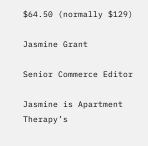$64.50 (normally $129)

Jasmine Grant

Senior Commerce Editor

Jasmine is Apartment Therapy’s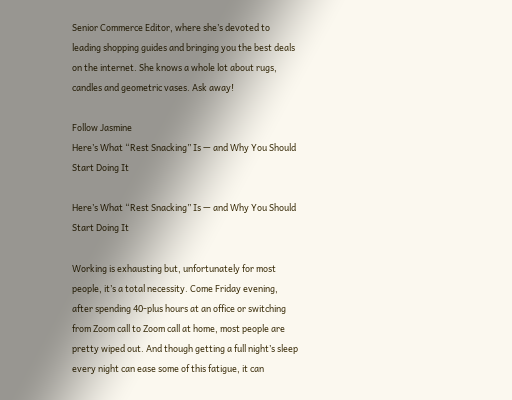Senior Commerce Editor, where she’s devoted to leading shopping guides and bringing you the best deals on the internet. She knows a whole lot about rugs, candles and geometric vases. Ask away!

Follow Jasmine
Here’s What “Rest Snacking” Is — and Why You Should Start Doing It

Here’s What “Rest Snacking” Is — and Why You Should Start Doing It

Working is exhausting but, unfortunately for most people, it’s a total necessity. Come Friday evening, after spending 40-plus hours at an office or switching from Zoom call to Zoom call at home, most people are pretty wiped out. And though getting a full night’s sleep every night can ease some of this fatigue, it can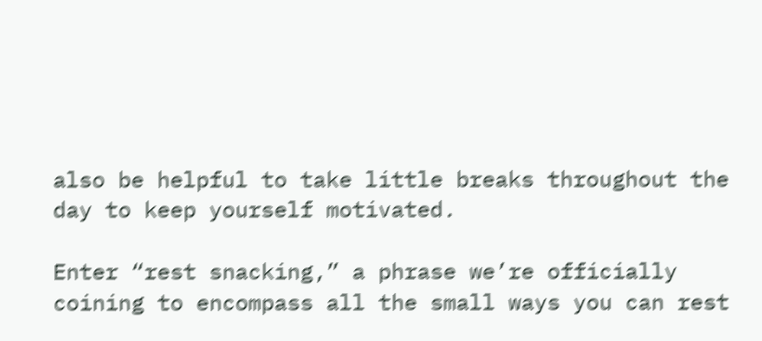also be helpful to take little breaks throughout the day to keep yourself motivated.

Enter “rest snacking,” a phrase we’re officially coining to encompass all the small ways you can rest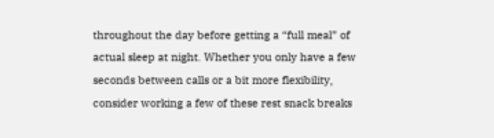throughout the day before getting a “full meal” of actual sleep at night. Whether you only have a few seconds between calls or a bit more flexibility, consider working a few of these rest snack breaks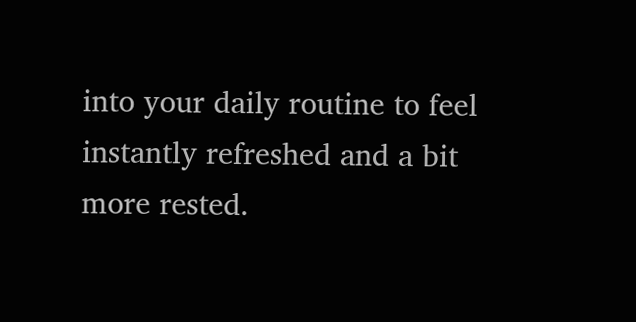into your daily routine to feel instantly refreshed and a bit more rested.